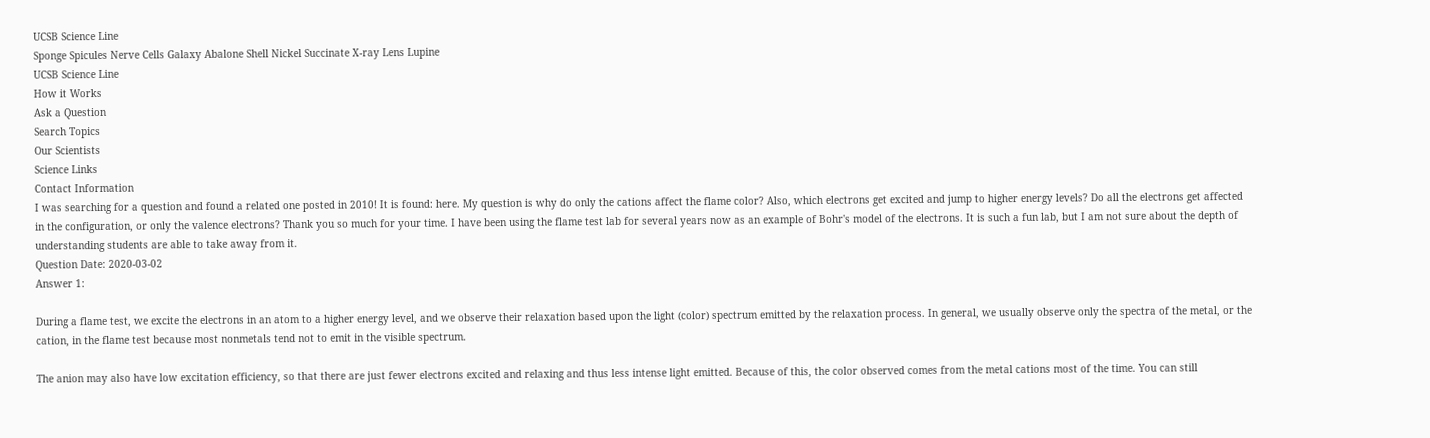UCSB Science Line
Sponge Spicules Nerve Cells Galaxy Abalone Shell Nickel Succinate X-ray Lens Lupine
UCSB Science Line
How it Works
Ask a Question
Search Topics
Our Scientists
Science Links
Contact Information
I was searching for a question and found a related one posted in 2010! It is found: here. My question is why do only the cations affect the flame color? Also, which electrons get excited and jump to higher energy levels? Do all the electrons get affected in the configuration, or only the valence electrons? Thank you so much for your time. I have been using the flame test lab for several years now as an example of Bohr's model of the electrons. It is such a fun lab, but I am not sure about the depth of understanding students are able to take away from it.
Question Date: 2020-03-02
Answer 1:

During a flame test, we excite the electrons in an atom to a higher energy level, and we observe their relaxation based upon the light (color) spectrum emitted by the relaxation process. In general, we usually observe only the spectra of the metal, or the cation, in the flame test because most nonmetals tend not to emit in the visible spectrum.

The anion may also have low excitation efficiency, so that there are just fewer electrons excited and relaxing and thus less intense light emitted. Because of this, the color observed comes from the metal cations most of the time. You can still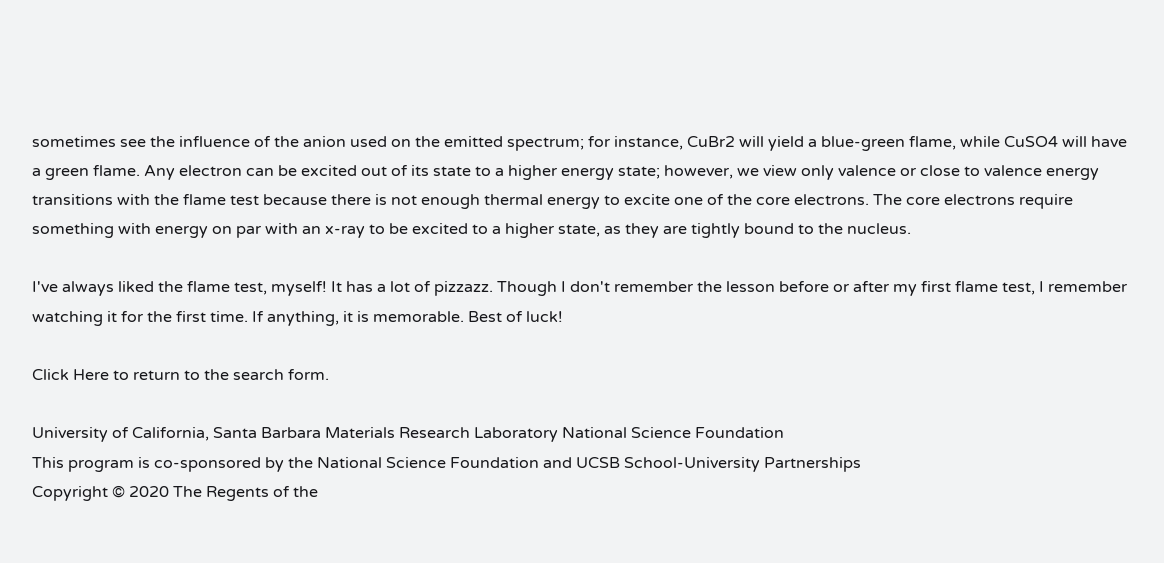sometimes see the influence of the anion used on the emitted spectrum; for instance, CuBr2 will yield a blue-green flame, while CuSO4 will have a green flame. Any electron can be excited out of its state to a higher energy state; however, we view only valence or close to valence energy transitions with the flame test because there is not enough thermal energy to excite one of the core electrons. The core electrons require something with energy on par with an x-ray to be excited to a higher state, as they are tightly bound to the nucleus.

I've always liked the flame test, myself! It has a lot of pizzazz. Though I don't remember the lesson before or after my first flame test, I remember watching it for the first time. If anything, it is memorable. Best of luck!

Click Here to return to the search form.

University of California, Santa Barbara Materials Research Laboratory National Science Foundation
This program is co-sponsored by the National Science Foundation and UCSB School-University Partnerships
Copyright © 2020 The Regents of the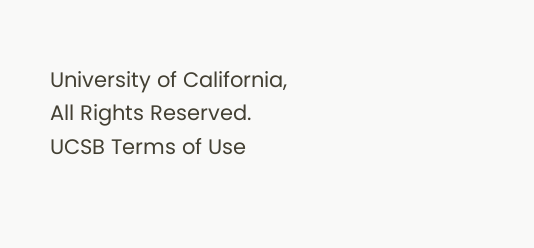University of California,
All Rights Reserved.
UCSB Terms of Use